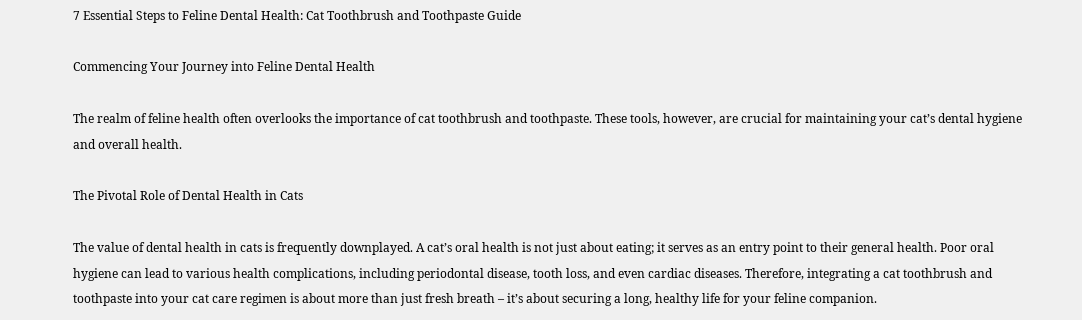7 Essential Steps to Feline Dental Health: Cat Toothbrush and Toothpaste Guide

Commencing Your Journey into Feline Dental Health

The realm of feline health often overlooks the importance of cat toothbrush and toothpaste. These tools, however, are crucial for maintaining your cat’s dental hygiene and overall health.

The Pivotal Role of Dental Health in Cats

The value of dental health in cats is frequently downplayed. A cat’s oral health is not just about eating; it serves as an entry point to their general health. Poor oral hygiene can lead to various health complications, including periodontal disease, tooth loss, and even cardiac diseases. Therefore, integrating a cat toothbrush and toothpaste into your cat care regimen is about more than just fresh breath – it’s about securing a long, healthy life for your feline companion.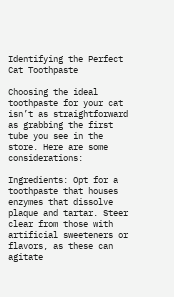Identifying the Perfect Cat Toothpaste

Choosing the ideal toothpaste for your cat isn’t as straightforward as grabbing the first tube you see in the store. Here are some considerations:

Ingredients: Opt for a toothpaste that houses enzymes that dissolve plaque and tartar. Steer clear from those with artificial sweeteners or flavors, as these can agitate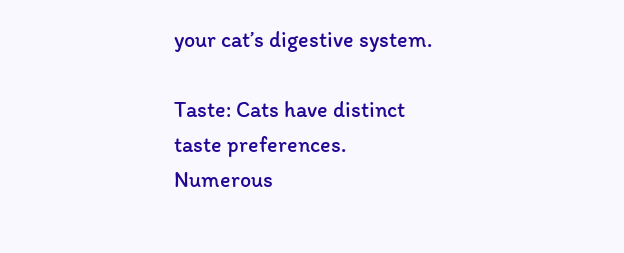your cat’s digestive system.

Taste: Cats have distinct taste preferences. Numerous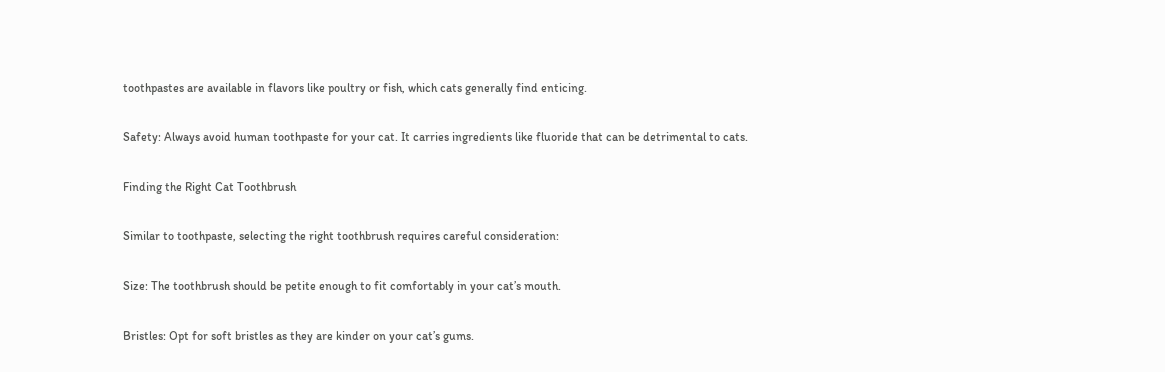toothpastes are available in flavors like poultry or fish, which cats generally find enticing.

Safety: Always avoid human toothpaste for your cat. It carries ingredients like fluoride that can be detrimental to cats.

Finding the Right Cat Toothbrush

Similar to toothpaste, selecting the right toothbrush requires careful consideration:

Size: The toothbrush should be petite enough to fit comfortably in your cat’s mouth.

Bristles: Opt for soft bristles as they are kinder on your cat’s gums.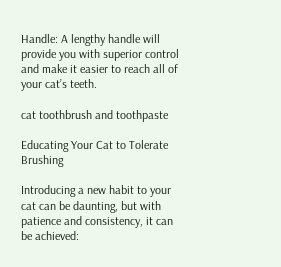Handle: A lengthy handle will provide you with superior control and make it easier to reach all of your cat’s teeth.

cat toothbrush and toothpaste

Educating Your Cat to Tolerate Brushing

Introducing a new habit to your cat can be daunting, but with patience and consistency, it can be achieved: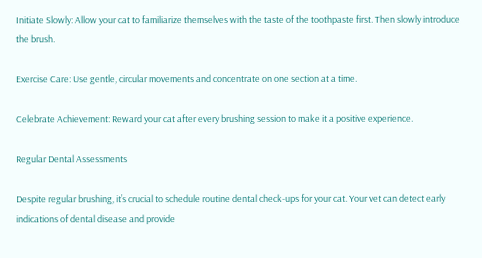Initiate Slowly: Allow your cat to familiarize themselves with the taste of the toothpaste first. Then slowly introduce the brush.

Exercise Care: Use gentle, circular movements and concentrate on one section at a time.

Celebrate Achievement: Reward your cat after every brushing session to make it a positive experience.

Regular Dental Assessments

Despite regular brushing, it’s crucial to schedule routine dental check-ups for your cat. Your vet can detect early indications of dental disease and provide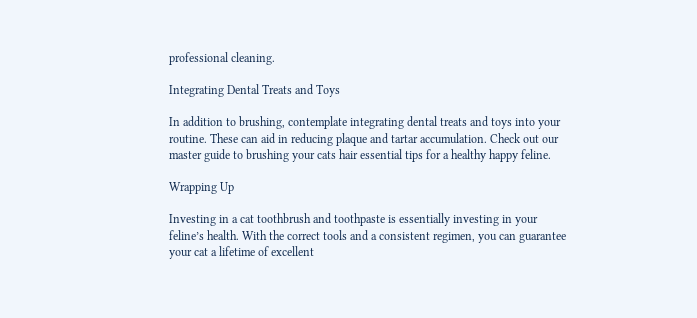professional cleaning.

Integrating Dental Treats and Toys

In addition to brushing, contemplate integrating dental treats and toys into your routine. These can aid in reducing plaque and tartar accumulation. Check out our master guide to brushing your cats hair essential tips for a healthy happy feline.

Wrapping Up

Investing in a cat toothbrush and toothpaste is essentially investing in your feline’s health. With the correct tools and a consistent regimen, you can guarantee your cat a lifetime of excellent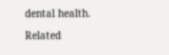dental health.

Related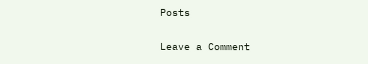Posts

Leave a Comment